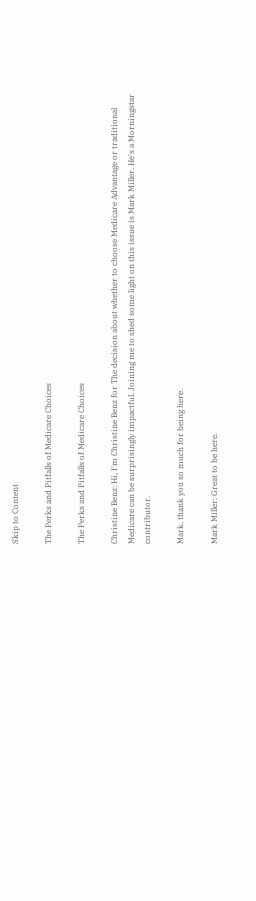Skip to Content

The Perks and Pitfalls of Medicare Choices

The Perks and Pitfalls of Medicare Choices

Christine Benz: Hi, I'm Christine Benz for The decision about whether to choose Medicare Advantage or traditional Medicare can be surprisingly impactful. Joining me to shed some light on this issue is Mark Miller. He's a Morningstar contributor.

Mark, thank you so much for being here.

Mark Miller: Great to be here.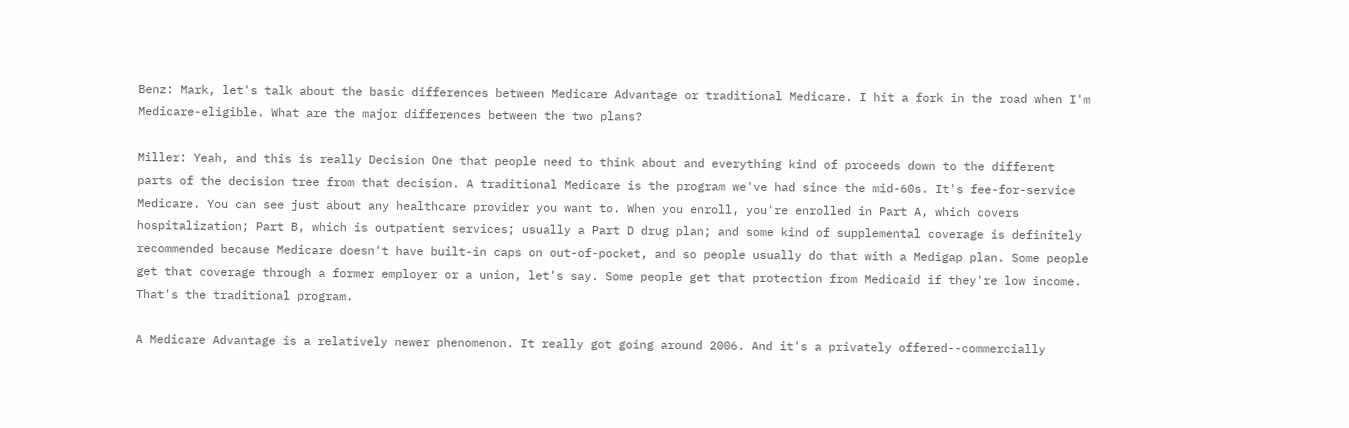Benz: Mark, let's talk about the basic differences between Medicare Advantage or traditional Medicare. I hit a fork in the road when I'm Medicare-eligible. What are the major differences between the two plans?

Miller: Yeah, and this is really Decision One that people need to think about and everything kind of proceeds down to the different parts of the decision tree from that decision. A traditional Medicare is the program we've had since the mid-60s. It's fee-for-service Medicare. You can see just about any healthcare provider you want to. When you enroll, you're enrolled in Part A, which covers hospitalization; Part B, which is outpatient services; usually a Part D drug plan; and some kind of supplemental coverage is definitely recommended because Medicare doesn't have built-in caps on out-of-pocket, and so people usually do that with a Medigap plan. Some people get that coverage through a former employer or a union, let's say. Some people get that protection from Medicaid if they're low income. That's the traditional program.

A Medicare Advantage is a relatively newer phenomenon. It really got going around 2006. And it's a privately offered--commercially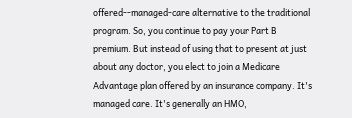offered--managed-care alternative to the traditional program. So, you continue to pay your Part B premium. But instead of using that to present at just about any doctor, you elect to join a Medicare Advantage plan offered by an insurance company. It's managed care. It's generally an HMO,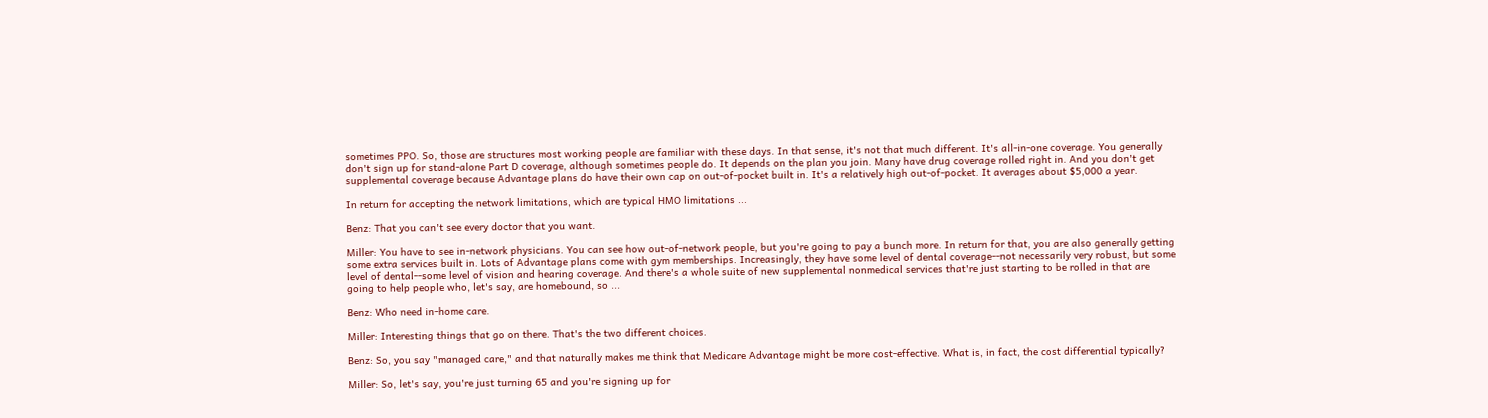sometimes PPO. So, those are structures most working people are familiar with these days. In that sense, it's not that much different. It's all-in-one coverage. You generally don't sign up for stand-alone Part D coverage, although sometimes people do. It depends on the plan you join. Many have drug coverage rolled right in. And you don't get supplemental coverage because Advantage plans do have their own cap on out-of-pocket built in. It's a relatively high out-of-pocket. It averages about $5,000 a year.

In return for accepting the network limitations, which are typical HMO limitations ...

Benz: That you can't see every doctor that you want.

Miller: You have to see in-network physicians. You can see how out-of-network people, but you're going to pay a bunch more. In return for that, you are also generally getting some extra services built in. Lots of Advantage plans come with gym memberships. Increasingly, they have some level of dental coverage--not necessarily very robust, but some level of dental--some level of vision and hearing coverage. And there's a whole suite of new supplemental nonmedical services that're just starting to be rolled in that are going to help people who, let's say, are homebound, so ...

Benz: Who need in-home care.

Miller: Interesting things that go on there. That's the two different choices.

Benz: So, you say "managed care," and that naturally makes me think that Medicare Advantage might be more cost-effective. What is, in fact, the cost differential typically?

Miller: So, let's say, you're just turning 65 and you're signing up for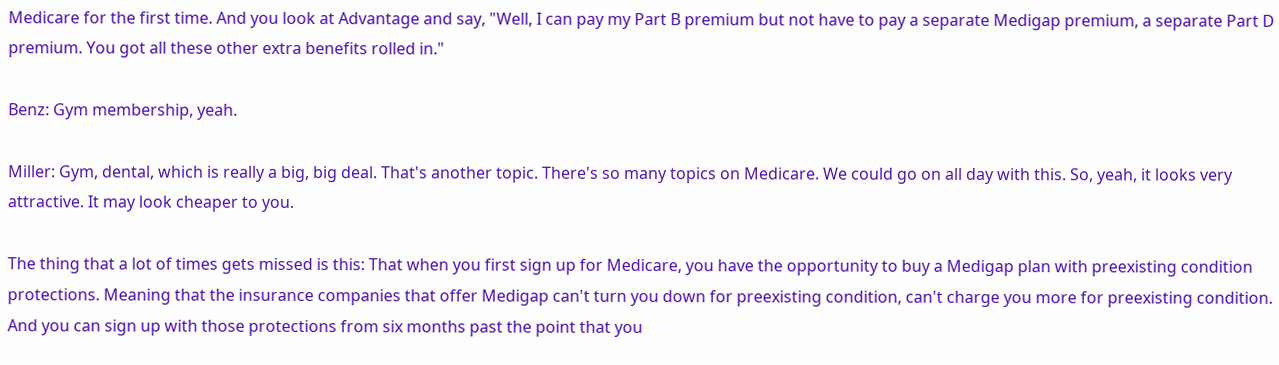Medicare for the first time. And you look at Advantage and say, "Well, I can pay my Part B premium but not have to pay a separate Medigap premium, a separate Part D premium. You got all these other extra benefits rolled in."

Benz: Gym membership, yeah.

Miller: Gym, dental, which is really a big, big deal. That's another topic. There's so many topics on Medicare. We could go on all day with this. So, yeah, it looks very attractive. It may look cheaper to you.

The thing that a lot of times gets missed is this: That when you first sign up for Medicare, you have the opportunity to buy a Medigap plan with preexisting condition protections. Meaning that the insurance companies that offer Medigap can't turn you down for preexisting condition, can't charge you more for preexisting condition. And you can sign up with those protections from six months past the point that you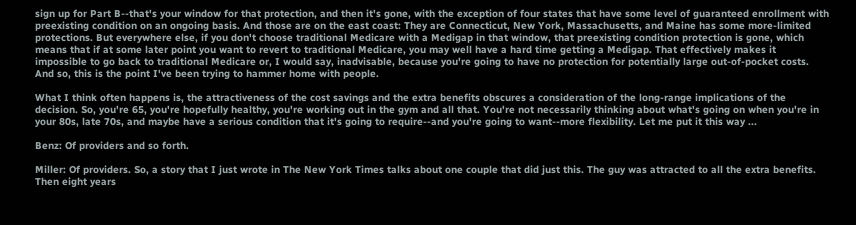sign up for Part B--that's your window for that protection, and then it's gone, with the exception of four states that have some level of guaranteed enrollment with preexisting condition on an ongoing basis. And those are on the east coast: They are Connecticut, New York, Massachusetts, and Maine has some more-limited protections. But everywhere else, if you don't choose traditional Medicare with a Medigap in that window, that preexisting condition protection is gone, which means that if at some later point you want to revert to traditional Medicare, you may well have a hard time getting a Medigap. That effectively makes it impossible to go back to traditional Medicare or, I would say, inadvisable, because you're going to have no protection for potentially large out-of-pocket costs. And so, this is the point I've been trying to hammer home with people.

What I think often happens is, the attractiveness of the cost savings and the extra benefits obscures a consideration of the long-range implications of the decision. So, you're 65, you're hopefully healthy, you're working out in the gym and all that. You're not necessarily thinking about what's going on when you're in your 80s, late 70s, and maybe have a serious condition that it's going to require--and you're going to want--more flexibility. Let me put it this way ...

Benz: Of providers and so forth.

Miller: Of providers. So, a story that I just wrote in The New York Times talks about one couple that did just this. The guy was attracted to all the extra benefits. Then eight years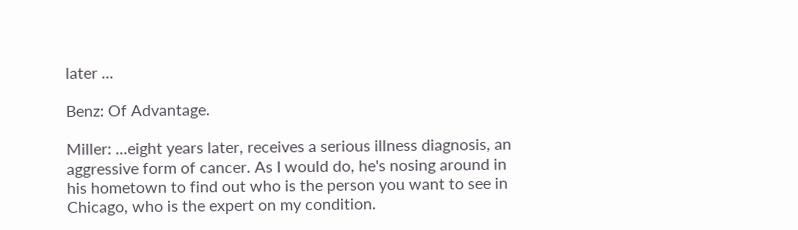later ...

Benz: Of Advantage.

Miller: ...eight years later, receives a serious illness diagnosis, an aggressive form of cancer. As I would do, he's nosing around in his hometown to find out who is the person you want to see in Chicago, who is the expert on my condition.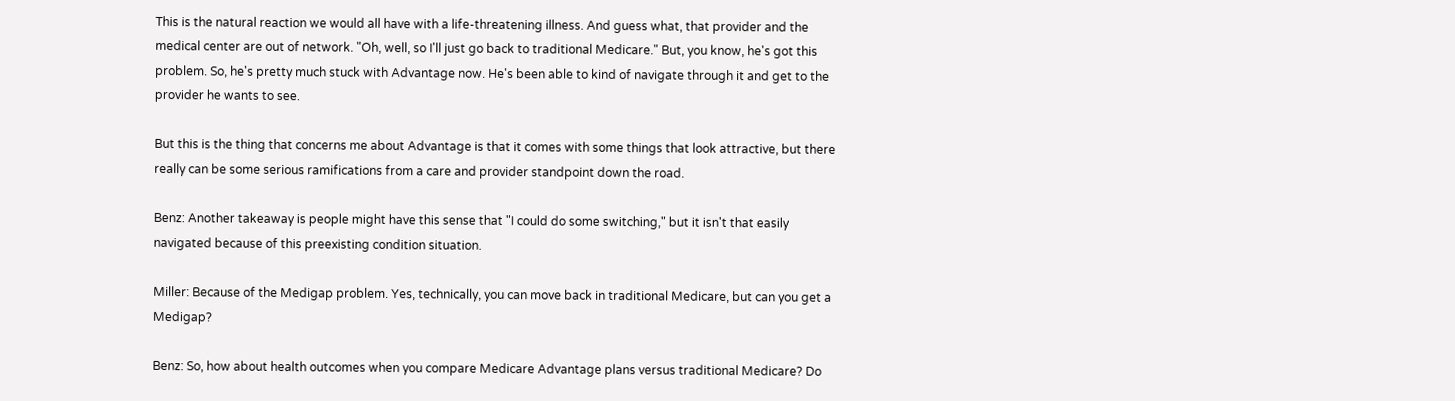This is the natural reaction we would all have with a life-threatening illness. And guess what, that provider and the medical center are out of network. "Oh, well, so I'll just go back to traditional Medicare." But, you know, he's got this problem. So, he's pretty much stuck with Advantage now. He's been able to kind of navigate through it and get to the provider he wants to see.

But this is the thing that concerns me about Advantage is that it comes with some things that look attractive, but there really can be some serious ramifications from a care and provider standpoint down the road.

Benz: Another takeaway is people might have this sense that "I could do some switching," but it isn't that easily navigated because of this preexisting condition situation.

Miller: Because of the Medigap problem. Yes, technically, you can move back in traditional Medicare, but can you get a Medigap?

Benz: So, how about health outcomes when you compare Medicare Advantage plans versus traditional Medicare? Do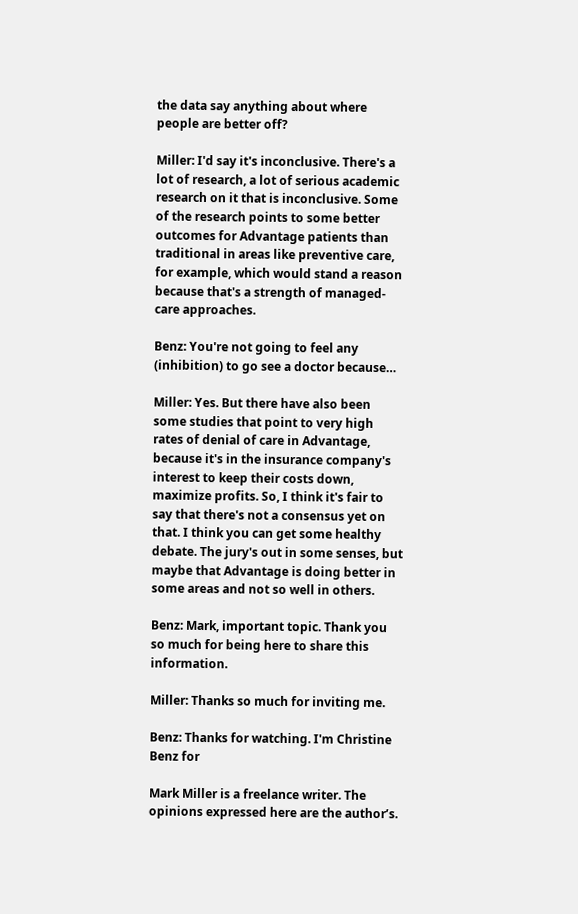the data say anything about where people are better off?

Miller: I'd say it's inconclusive. There's a lot of research, a lot of serious academic research on it that is inconclusive. Some of the research points to some better outcomes for Advantage patients than traditional in areas like preventive care, for example, which would stand a reason because that's a strength of managed-care approaches.

Benz: You're not going to feel any (inhibition) to go see a doctor because…

Miller: Yes. But there have also been some studies that point to very high rates of denial of care in Advantage, because it's in the insurance company's interest to keep their costs down, maximize profits. So, I think it's fair to say that there's not a consensus yet on that. I think you can get some healthy debate. The jury's out in some senses, but maybe that Advantage is doing better in some areas and not so well in others.

Benz: Mark, important topic. Thank you so much for being here to share this information.

Miller: Thanks so much for inviting me.

Benz: Thanks for watching. I'm Christine Benz for

Mark Miller is a freelance writer. The opinions expressed here are the author’s.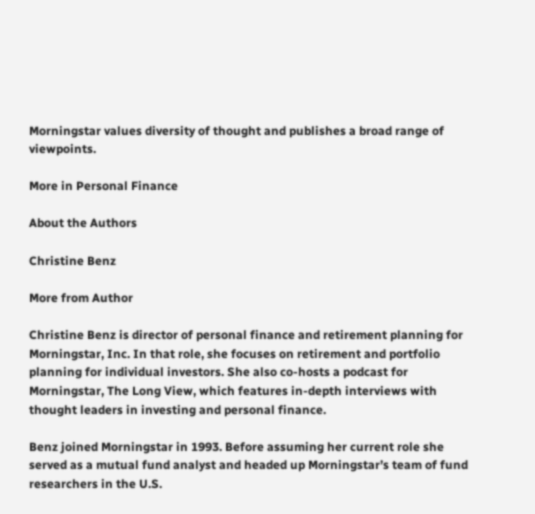Morningstar values diversity of thought and publishes a broad range of viewpoints.

More in Personal Finance

About the Authors

Christine Benz

More from Author

Christine Benz is director of personal finance and retirement planning for Morningstar, Inc. In that role, she focuses on retirement and portfolio planning for individual investors. She also co-hosts a podcast for Morningstar, The Long View, which features in-depth interviews with thought leaders in investing and personal finance.

Benz joined Morningstar in 1993. Before assuming her current role she served as a mutual fund analyst and headed up Morningstar’s team of fund researchers in the U.S.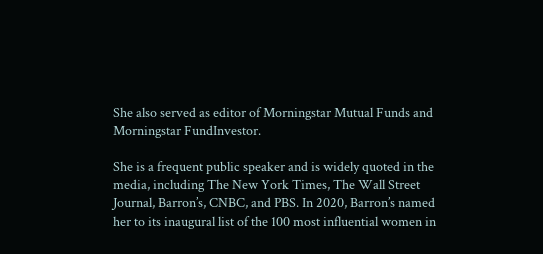She also served as editor of Morningstar Mutual Funds and Morningstar FundInvestor.

She is a frequent public speaker and is widely quoted in the media, including The New York Times, The Wall Street Journal, Barron’s, CNBC, and PBS. In 2020, Barron’s named her to its inaugural list of the 100 most influential women in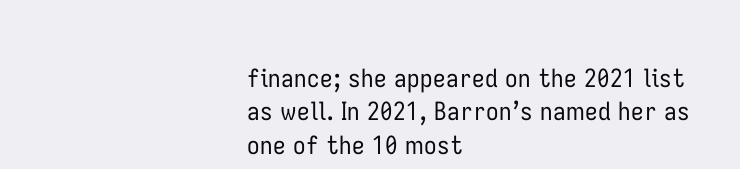finance; she appeared on the 2021 list as well. In 2021, Barron’s named her as one of the 10 most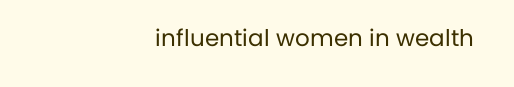influential women in wealth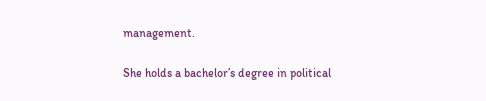management.

She holds a bachelor’s degree in political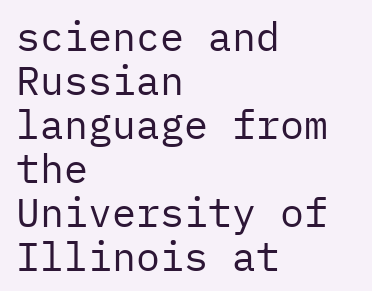science and Russian language from the University of Illinois at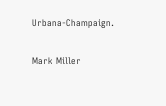Urbana-Champaign.

Mark Miller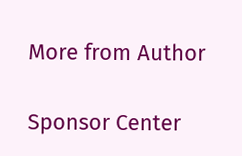More from Author

Sponsor Center